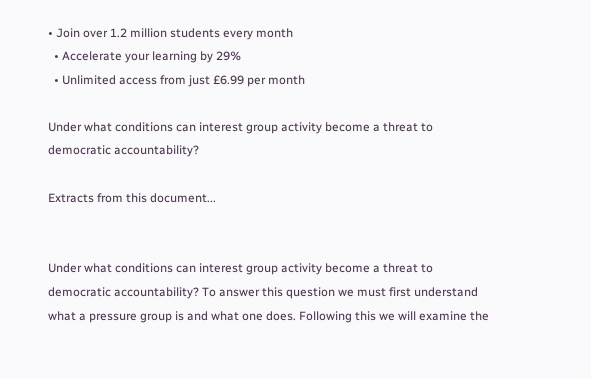• Join over 1.2 million students every month
  • Accelerate your learning by 29%
  • Unlimited access from just £6.99 per month

Under what conditions can interest group activity become a threat to democratic accountability?

Extracts from this document...


Under what conditions can interest group activity become a threat to democratic accountability? To answer this question we must first understand what a pressure group is and what one does. Following this we will examine the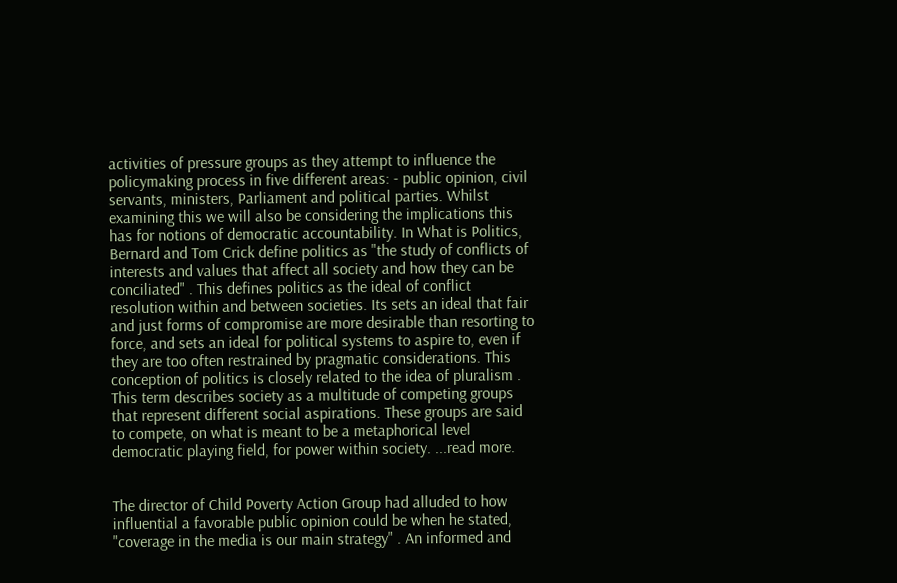activities of pressure groups as they attempt to influence the policymaking process in five different areas: - public opinion, civil servants, ministers, Parliament and political parties. Whilst examining this we will also be considering the implications this has for notions of democratic accountability. In What is Politics, Bernard and Tom Crick define politics as "the study of conflicts of interests and values that affect all society and how they can be conciliated" . This defines politics as the ideal of conflict resolution within and between societies. Its sets an ideal that fair and just forms of compromise are more desirable than resorting to force, and sets an ideal for political systems to aspire to, even if they are too often restrained by pragmatic considerations. This conception of politics is closely related to the idea of pluralism . This term describes society as a multitude of competing groups that represent different social aspirations. These groups are said to compete, on what is meant to be a metaphorical level democratic playing field, for power within society. ...read more.


The director of Child Poverty Action Group had alluded to how influential a favorable public opinion could be when he stated, "coverage in the media is our main strategy" . An informed and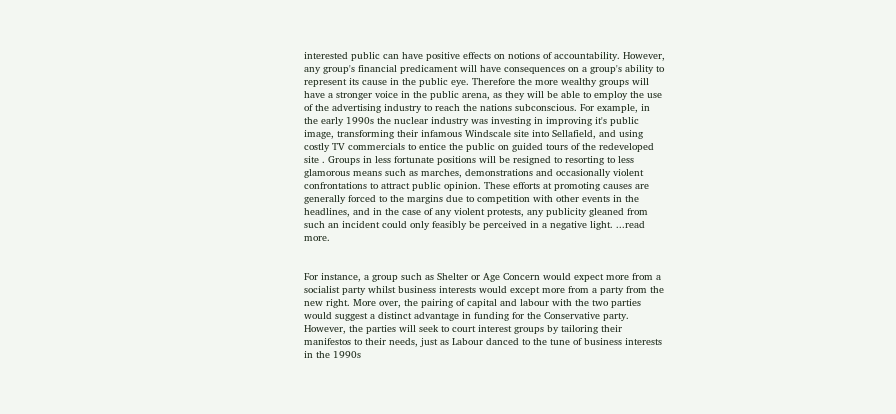interested public can have positive effects on notions of accountability. However, any group's financial predicament will have consequences on a group's ability to represent its cause in the public eye. Therefore the more wealthy groups will have a stronger voice in the public arena, as they will be able to employ the use of the advertising industry to reach the nations subconscious. For example, in the early 1990s the nuclear industry was investing in improving it's public image, transforming their infamous Windscale site into Sellafield, and using costly TV commercials to entice the public on guided tours of the redeveloped site . Groups in less fortunate positions will be resigned to resorting to less glamorous means such as marches, demonstrations and occasionally violent confrontations to attract public opinion. These efforts at promoting causes are generally forced to the margins due to competition with other events in the headlines, and in the case of any violent protests, any publicity gleaned from such an incident could only feasibly be perceived in a negative light. ...read more.


For instance, a group such as Shelter or Age Concern would expect more from a socialist party whilst business interests would except more from a party from the new right. More over, the pairing of capital and labour with the two parties would suggest a distinct advantage in funding for the Conservative party. However, the parties will seek to court interest groups by tailoring their manifestos to their needs, just as Labour danced to the tune of business interests in the 1990s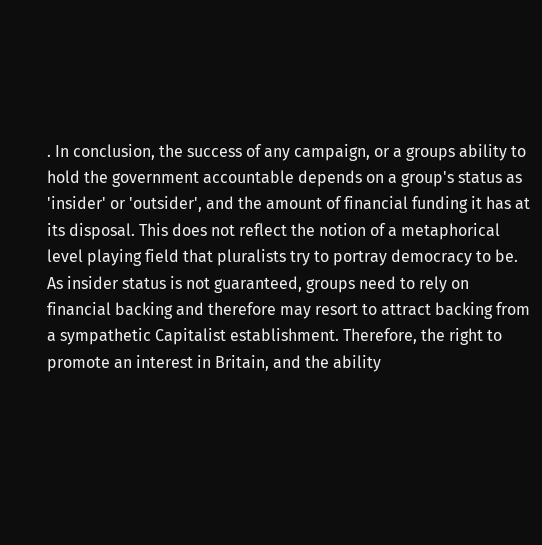. In conclusion, the success of any campaign, or a groups ability to hold the government accountable depends on a group's status as 'insider' or 'outsider', and the amount of financial funding it has at its disposal. This does not reflect the notion of a metaphorical level playing field that pluralists try to portray democracy to be. As insider status is not guaranteed, groups need to rely on financial backing and therefore may resort to attract backing from a sympathetic Capitalist establishment. Therefore, the right to promote an interest in Britain, and the ability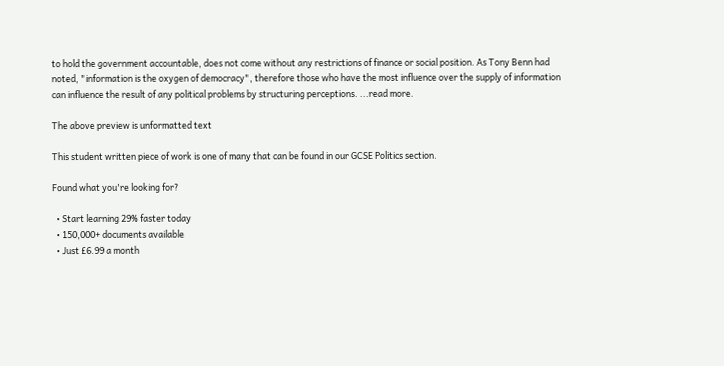to hold the government accountable, does not come without any restrictions of finance or social position. As Tony Benn had noted, "information is the oxygen of democracy", therefore those who have the most influence over the supply of information can influence the result of any political problems by structuring perceptions. ...read more.

The above preview is unformatted text

This student written piece of work is one of many that can be found in our GCSE Politics section.

Found what you're looking for?

  • Start learning 29% faster today
  • 150,000+ documents available
  • Just £6.99 a month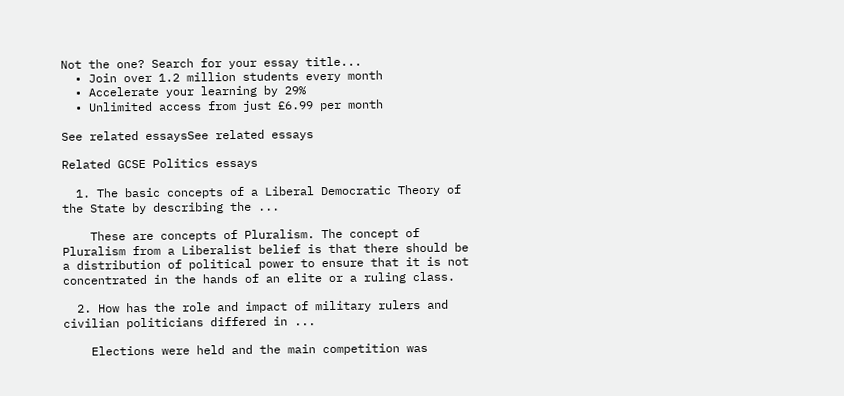Not the one? Search for your essay title...
  • Join over 1.2 million students every month
  • Accelerate your learning by 29%
  • Unlimited access from just £6.99 per month

See related essaysSee related essays

Related GCSE Politics essays

  1. The basic concepts of a Liberal Democratic Theory of the State by describing the ...

    These are concepts of Pluralism. The concept of Pluralism from a Liberalist belief is that there should be a distribution of political power to ensure that it is not concentrated in the hands of an elite or a ruling class.

  2. How has the role and impact of military rulers and civilian politicians differed in ...

    Elections were held and the main competition was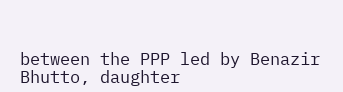between the PPP led by Benazir Bhutto, daughter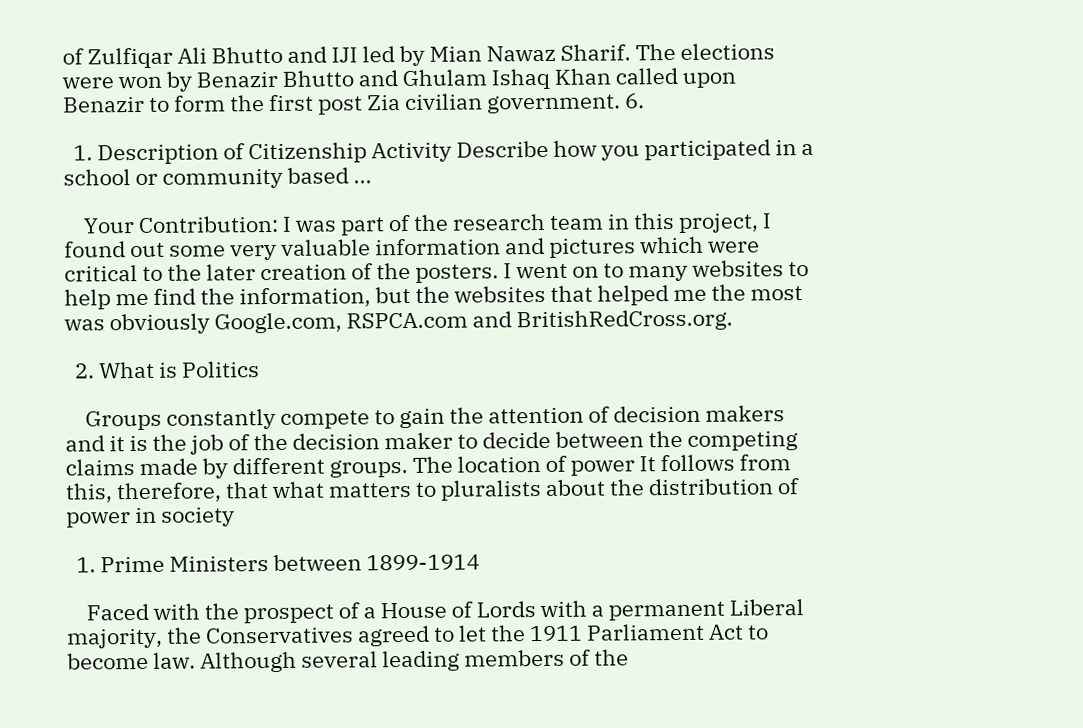of Zulfiqar Ali Bhutto and IJI led by Mian Nawaz Sharif. The elections were won by Benazir Bhutto and Ghulam Ishaq Khan called upon Benazir to form the first post Zia civilian government. 6.

  1. Description of Citizenship Activity Describe how you participated in a school or community based ...

    Your Contribution: I was part of the research team in this project, I found out some very valuable information and pictures which were critical to the later creation of the posters. I went on to many websites to help me find the information, but the websites that helped me the most was obviously Google.com, RSPCA.com and BritishRedCross.org.

  2. What is Politics

    Groups constantly compete to gain the attention of decision makers and it is the job of the decision maker to decide between the competing claims made by different groups. The location of power It follows from this, therefore, that what matters to pluralists about the distribution of power in society

  1. Prime Ministers between 1899-1914

    Faced with the prospect of a House of Lords with a permanent Liberal majority, the Conservatives agreed to let the 1911 Parliament Act to become law. Although several leading members of the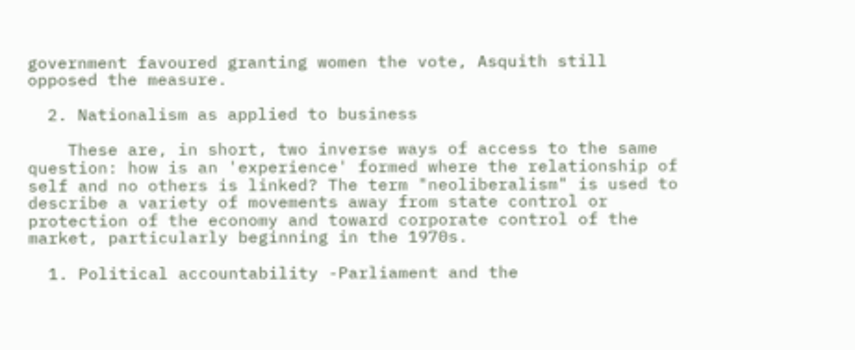government favoured granting women the vote, Asquith still opposed the measure.

  2. Nationalism as applied to business

    These are, in short, two inverse ways of access to the same question: how is an 'experience' formed where the relationship of self and no others is linked? The term "neoliberalism" is used to describe a variety of movements away from state control or protection of the economy and toward corporate control of the market, particularly beginning in the 1970s.

  1. Political accountability -Parliament and the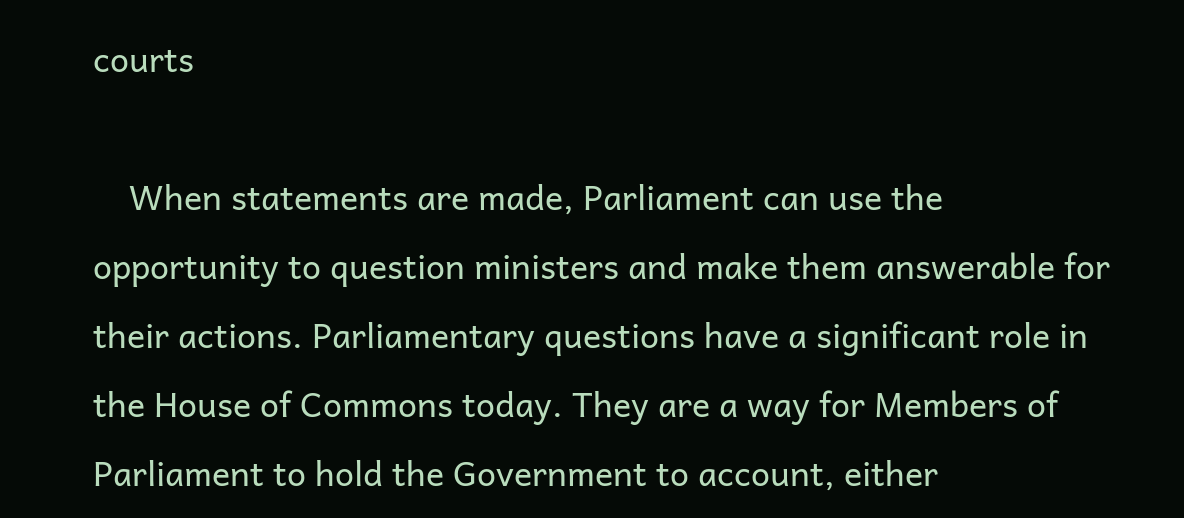courts

    When statements are made, Parliament can use the opportunity to question ministers and make them answerable for their actions. Parliamentary questions have a significant role in the House of Commons today. They are a way for Members of Parliament to hold the Government to account, either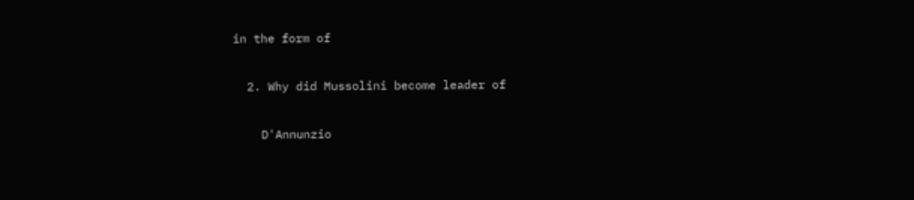in the form of

  2. Why did Mussolini become leader of

    D'Annunzio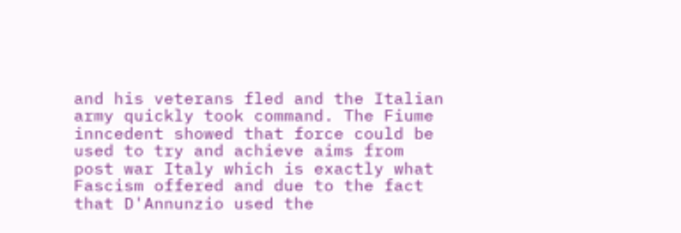and his veterans fled and the Italian army quickly took command. The Fiume inncedent showed that force could be used to try and achieve aims from post war Italy which is exactly what Fascism offered and due to the fact that D'Annunzio used the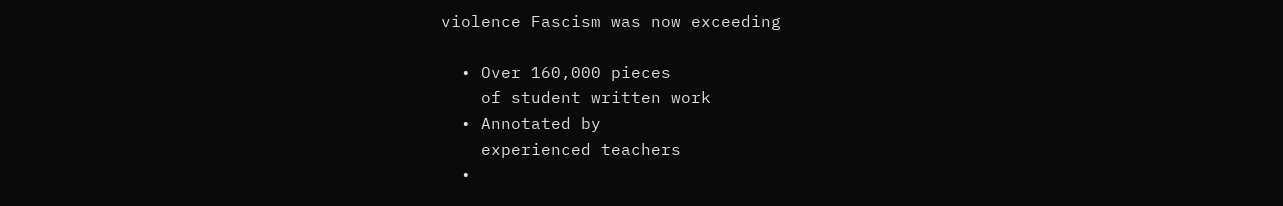violence Fascism was now exceeding

  • Over 160,000 pieces
    of student written work
  • Annotated by
    experienced teachers
  •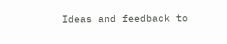Ideas and feedback to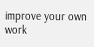improve your own work